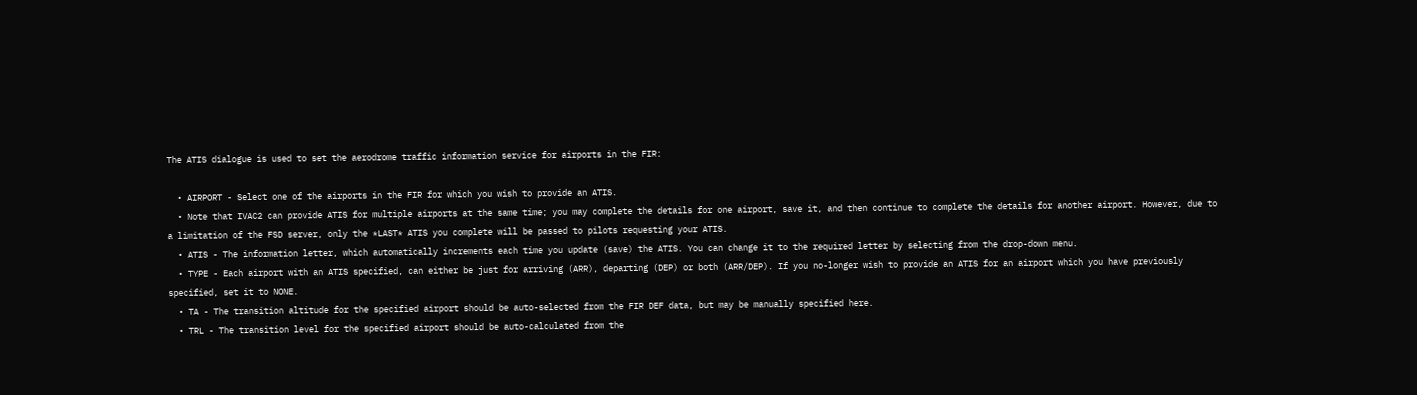The ATIS dialogue is used to set the aerodrome traffic information service for airports in the FIR:

  • AIRPORT - Select one of the airports in the FIR for which you wish to provide an ATIS.
  • Note that IVAC2 can provide ATIS for multiple airports at the same time; you may complete the details for one airport, save it, and then continue to complete the details for another airport. However, due to a limitation of the FSD server, only the *LAST* ATIS you complete will be passed to pilots requesting your ATIS.
  • ATIS - The information letter, which automatically increments each time you update (save) the ATIS. You can change it to the required letter by selecting from the drop-down menu.
  • TYPE - Each airport with an ATIS specified, can either be just for arriving (ARR), departing (DEP) or both (ARR/DEP). If you no-longer wish to provide an ATIS for an airport which you have previously specified, set it to NONE.
  • TA - The transition altitude for the specified airport should be auto-selected from the FIR DEF data, but may be manually specified here.
  • TRL - The transition level for the specified airport should be auto-calculated from the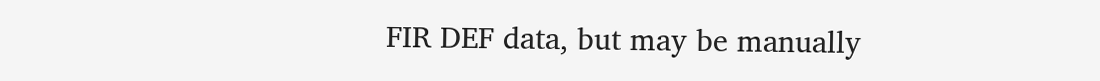FIR DEF data, but may be manually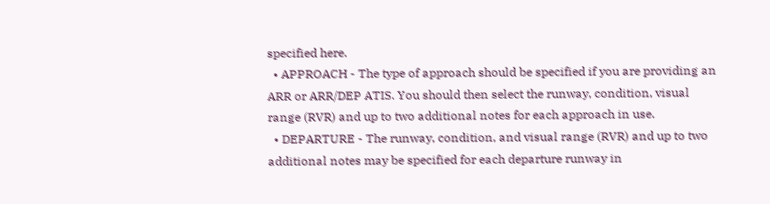specified here.
  • APPROACH - The type of approach should be specified if you are providing an ARR or ARR/DEP ATIS. You should then select the runway, condition, visual range (RVR) and up to two additional notes for each approach in use.
  • DEPARTURE - The runway, condition, and visual range (RVR) and up to two additional notes may be specified for each departure runway in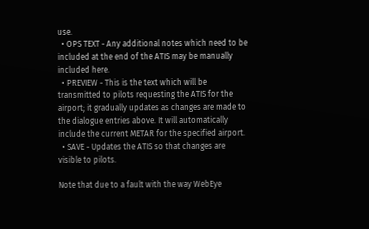use.
  • OPS TEXT - Any additional notes which need to be included at the end of the ATIS may be manually included here.
  • PREVIEW - This is the text which will be transmitted to pilots requesting the ATIS for the airport; it gradually updates as changes are made to the dialogue entries above. It will automatically include the current METAR for the specified airport.
  • SAVE - Updates the ATIS so that changes are visible to pilots.

Note that due to a fault with the way WebEye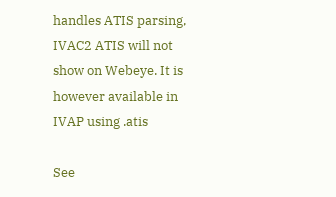handles ATIS parsing, IVAC2 ATIS will not show on Webeye. It is however available in IVAP using .atis

See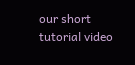our short tutorial video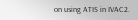on using ATIS in IVAC2.